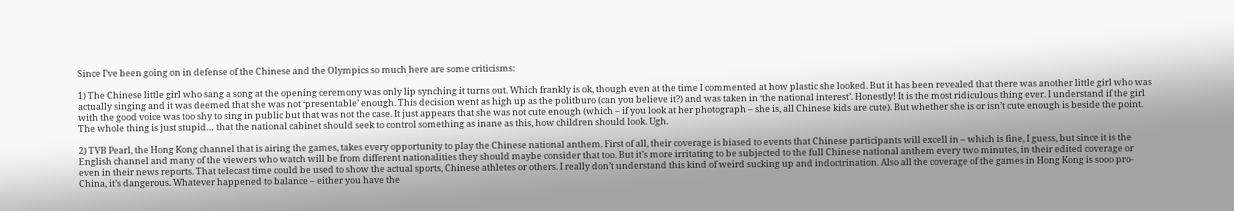Since I’ve been going on in defense of the Chinese and the Olympics so much here are some criticisms:

1) The Chinese little girl who sang a song at the opening ceremony was only lip synching it turns out. Which frankly is ok, though even at the time I commented at how plastic she looked. But it has been revealed that there was another little girl who was actually singing and it was deemed that she was not ‘presentable’ enough. This decision went as high up as the politburo (can you believe it?) and was taken in ‘the national interest’. Honestly! It is the most ridiculous thing ever. I understand if the girl with the good voice was too shy to sing in public but that was not the case. It just appears that she was not cute enough (which – if you look at her photograph – she is, all Chinese kids are cute). But whether she is or isn’t cute enough is beside the point. The whole thing is just stupid… that the national cabinet should seek to control something as inane as this, how children should look. Ugh.

2) TVB Pearl, the Hong Kong channel that is airing the games, takes every opportunity to play the Chinese national anthem. First of all, their coverage is biased to events that Chinese participants will excell in – which is fine, I guess, but since it is the English channel and many of the viewers who watch will be from different nationalities they should maybe consider that too. But it’s more irritating to be subjected to the full Chinese national anthem every two minutes, in their edited coverage or even in their news reports. That telecast time could be used to show the actual sports, Chinese athletes or others. I really don’t understand this kind of weird sucking up and indoctrination. Also all the coverage of the games in Hong Kong is sooo pro-China, it’s dangerous. Whatever happened to balance – either you have the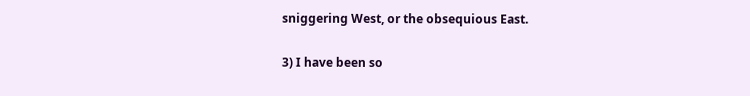sniggering West, or the obsequious East.

3) I have been so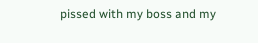pissed with my boss and my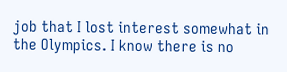job that I lost interest somewhat in the Olympics. I know there is no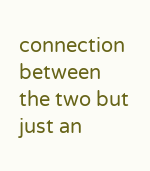connection between the two but just an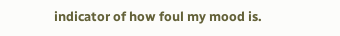indicator of how foul my mood is.